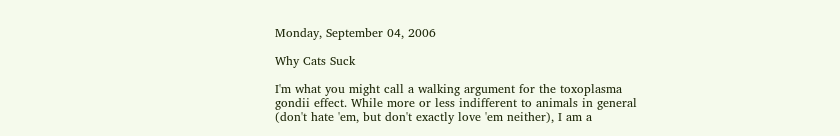Monday, September 04, 2006

Why Cats Suck

I'm what you might call a walking argument for the toxoplasma gondii effect. While more or less indifferent to animals in general (don't hate 'em, but don't exactly love 'em neither), I am a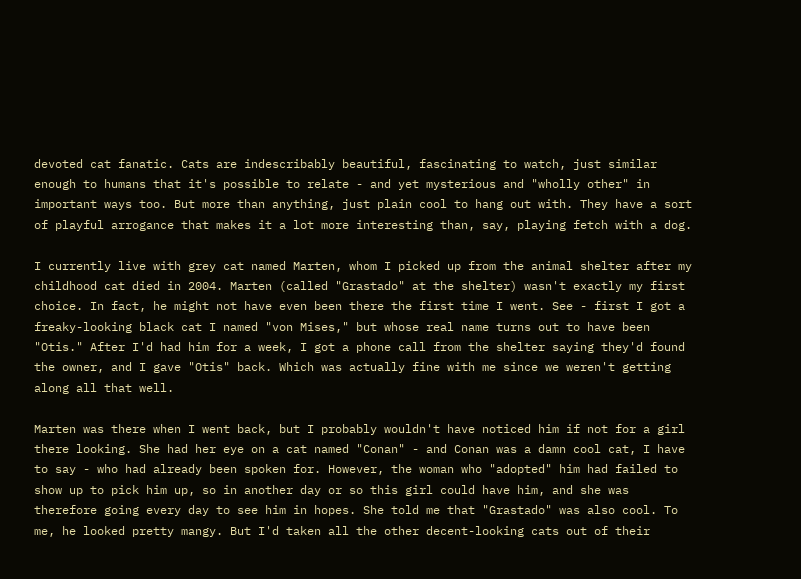devoted cat fanatic. Cats are indescribably beautiful, fascinating to watch, just similar enough to humans that it's possible to relate - and yet mysterious and "wholly other" in important ways too. But more than anything, just plain cool to hang out with. They have a sort of playful arrogance that makes it a lot more interesting than, say, playing fetch with a dog.

I currently live with grey cat named Marten, whom I picked up from the animal shelter after my childhood cat died in 2004. Marten (called "Grastado" at the shelter) wasn't exactly my first choice. In fact, he might not have even been there the first time I went. See - first I got a freaky-looking black cat I named "von Mises," but whose real name turns out to have been "Otis." After I'd had him for a week, I got a phone call from the shelter saying they'd found the owner, and I gave "Otis" back. Which was actually fine with me since we weren't getting along all that well.

Marten was there when I went back, but I probably wouldn't have noticed him if not for a girl there looking. She had her eye on a cat named "Conan" - and Conan was a damn cool cat, I have to say - who had already been spoken for. However, the woman who "adopted" him had failed to show up to pick him up, so in another day or so this girl could have him, and she was therefore going every day to see him in hopes. She told me that "Grastado" was also cool. To me, he looked pretty mangy. But I'd taken all the other decent-looking cats out of their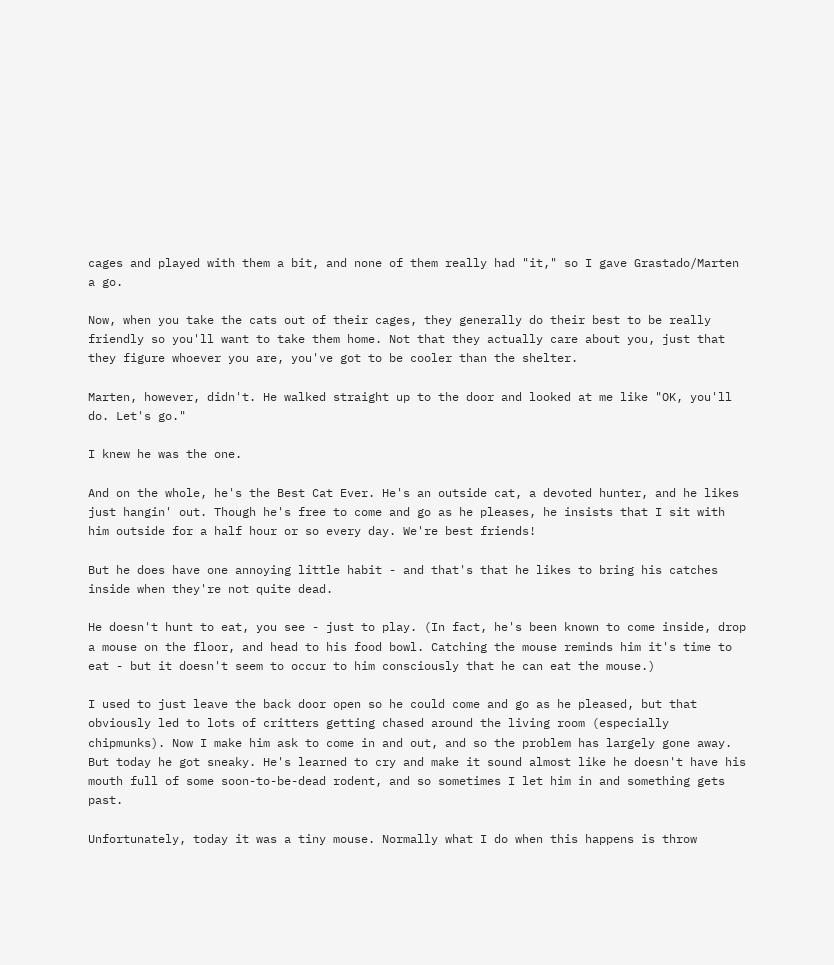cages and played with them a bit, and none of them really had "it," so I gave Grastado/Marten a go.

Now, when you take the cats out of their cages, they generally do their best to be really friendly so you'll want to take them home. Not that they actually care about you, just that they figure whoever you are, you've got to be cooler than the shelter.

Marten, however, didn't. He walked straight up to the door and looked at me like "OK, you'll do. Let's go."

I knew he was the one.

And on the whole, he's the Best Cat Ever. He's an outside cat, a devoted hunter, and he likes just hangin' out. Though he's free to come and go as he pleases, he insists that I sit with him outside for a half hour or so every day. We're best friends!

But he does have one annoying little habit - and that's that he likes to bring his catches inside when they're not quite dead.

He doesn't hunt to eat, you see - just to play. (In fact, he's been known to come inside, drop a mouse on the floor, and head to his food bowl. Catching the mouse reminds him it's time to eat - but it doesn't seem to occur to him consciously that he can eat the mouse.)

I used to just leave the back door open so he could come and go as he pleased, but that obviously led to lots of critters getting chased around the living room (especially chipmunks). Now I make him ask to come in and out, and so the problem has largely gone away. But today he got sneaky. He's learned to cry and make it sound almost like he doesn't have his mouth full of some soon-to-be-dead rodent, and so sometimes I let him in and something gets past.

Unfortunately, today it was a tiny mouse. Normally what I do when this happens is throw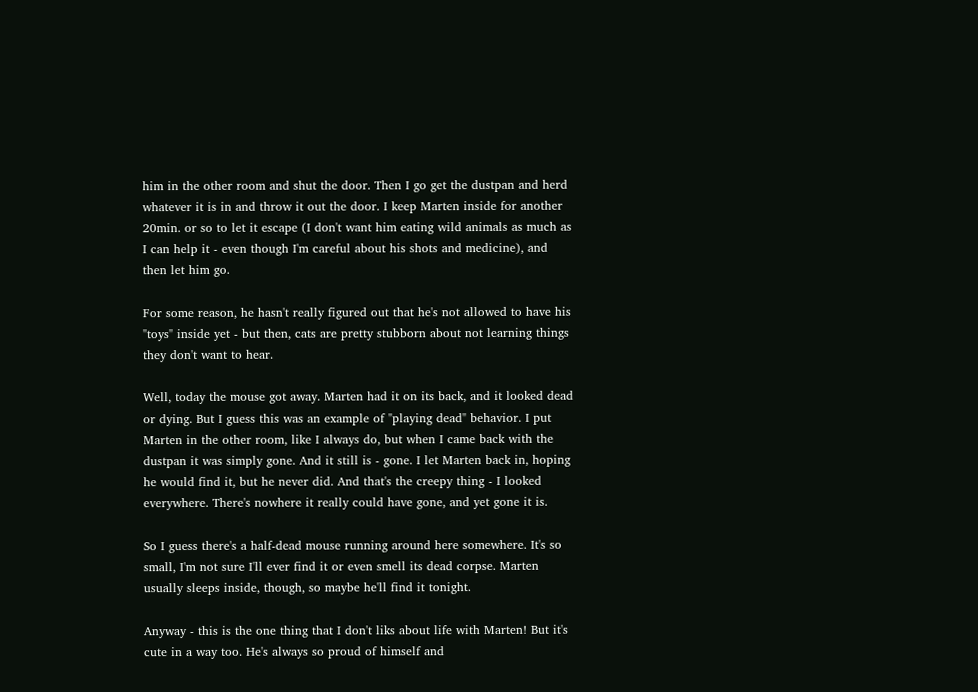him in the other room and shut the door. Then I go get the dustpan and herd whatever it is in and throw it out the door. I keep Marten inside for another 20min. or so to let it escape (I don't want him eating wild animals as much as I can help it - even though I'm careful about his shots and medicine), and then let him go.

For some reason, he hasn't really figured out that he's not allowed to have his "toys" inside yet - but then, cats are pretty stubborn about not learning things they don't want to hear.

Well, today the mouse got away. Marten had it on its back, and it looked dead or dying. But I guess this was an example of "playing dead" behavior. I put Marten in the other room, like I always do, but when I came back with the dustpan it was simply gone. And it still is - gone. I let Marten back in, hoping he would find it, but he never did. And that's the creepy thing - I looked everywhere. There's nowhere it really could have gone, and yet gone it is.

So I guess there's a half-dead mouse running around here somewhere. It's so small, I'm not sure I'll ever find it or even smell its dead corpse. Marten usually sleeps inside, though, so maybe he'll find it tonight.

Anyway - this is the one thing that I don't liks about life with Marten! But it's cute in a way too. He's always so proud of himself and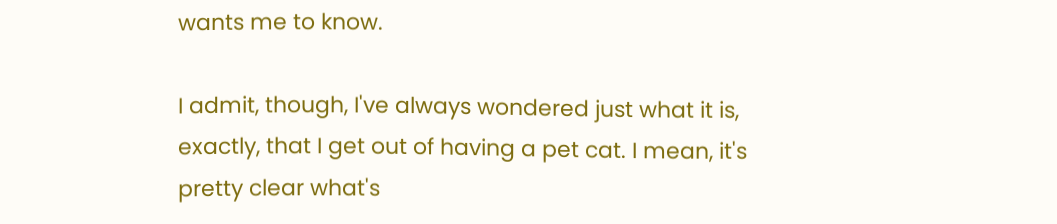wants me to know.

I admit, though, I've always wondered just what it is, exactly, that I get out of having a pet cat. I mean, it's pretty clear what's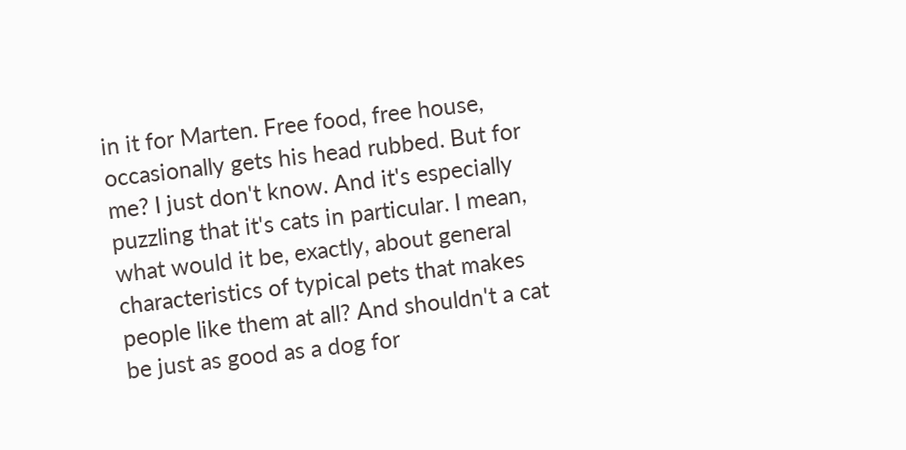in it for Marten. Free food, free house, occasionally gets his head rubbed. But for me? I just don't know. And it's especially puzzling that it's cats in particular. I mean, what would it be, exactly, about general characteristics of typical pets that makes people like them at all? And shouldn't a cat be just as good as a dog for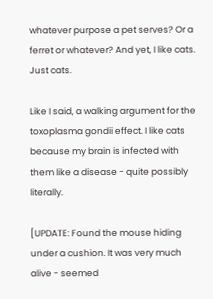whatever purpose a pet serves? Or a ferret or whatever? And yet, I like cats. Just cats.

Like I said, a walking argument for the toxoplasma gondii effect. I like cats because my brain is infected with them like a disease - quite possibly literally.

[UPDATE: Found the mouse hiding under a cushion. It was very much alive - seemed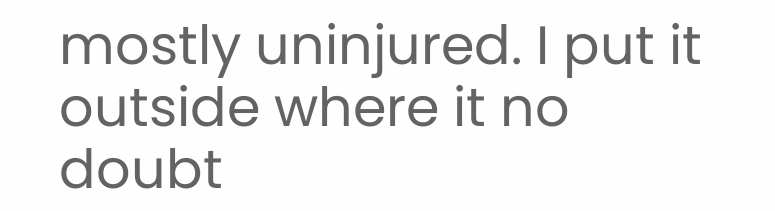mostly uninjured. I put it outside where it no doubt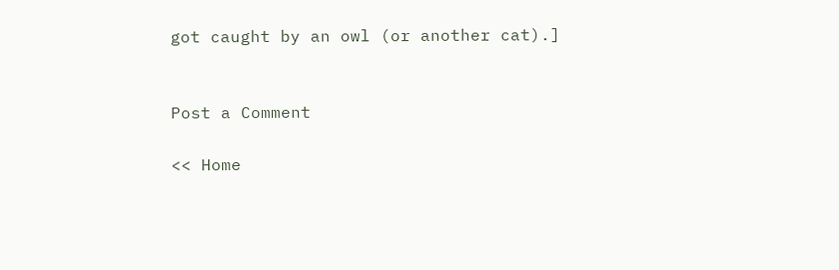got caught by an owl (or another cat).]


Post a Comment

<< Home